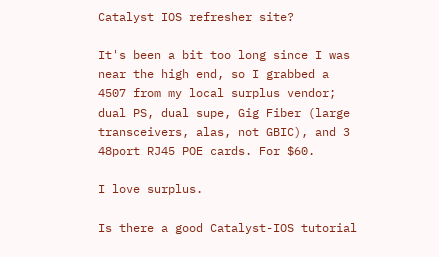Catalyst IOS refresher site?

It's been a bit too long since I was near the high end, so I grabbed a
4507 from my local surplus vendor; dual PS, dual supe, Gig Fiber (large
transceivers, alas, not GBIC), and 3 48port RJ45 POE cards. For $60.

I love surplus.

Is there a good Catalyst-IOS tutorial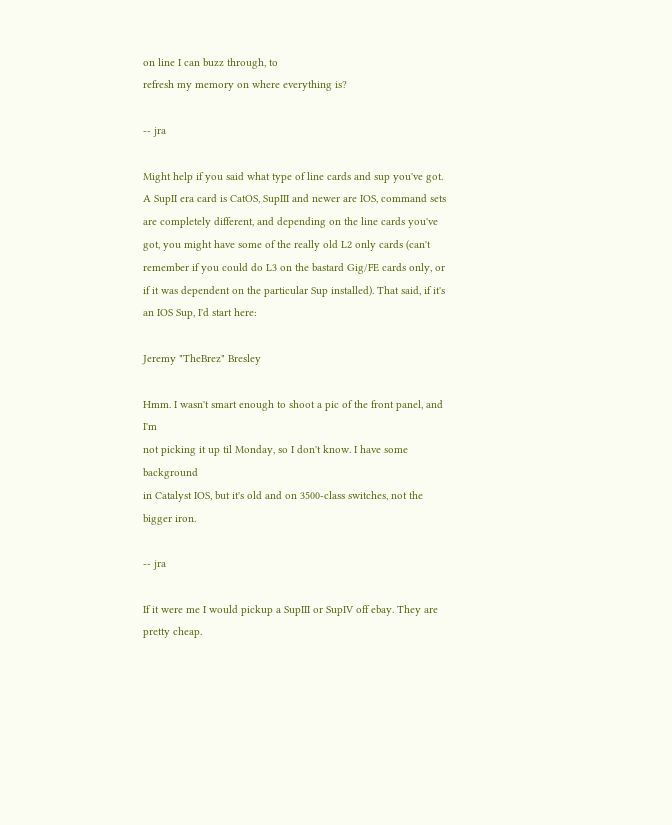on line I can buzz through, to
refresh my memory on where everything is?

-- jra

Might help if you said what type of line cards and sup you've got. A SupII era card is CatOS, SupIII and newer are IOS, command sets are completely different, and depending on the line cards you've got, you might have some of the really old L2 only cards (can't remember if you could do L3 on the bastard Gig/FE cards only, or if it was dependent on the particular Sup installed). That said, if it's an IOS Sup, I'd start here:

Jeremy "TheBrez" Bresley

Hmm. I wasn't smart enough to shoot a pic of the front panel, and I'm
not picking it up til Monday, so I don't know. I have some background
in Catalyst IOS, but it's old and on 3500-class switches, not the
bigger iron.

-- jra

If it were me I would pickup a SupIII or SupIV off ebay. They are
pretty cheap.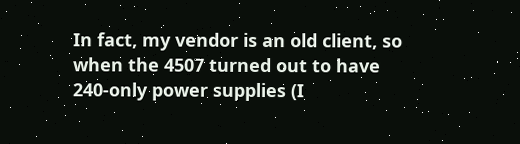In fact, my vendor is an old client, so when the 4507 turned out to have
240-only power supplies (I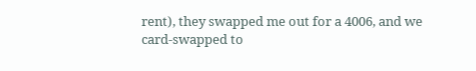rent), they swapped me out for a 4006, and we
card-swapped to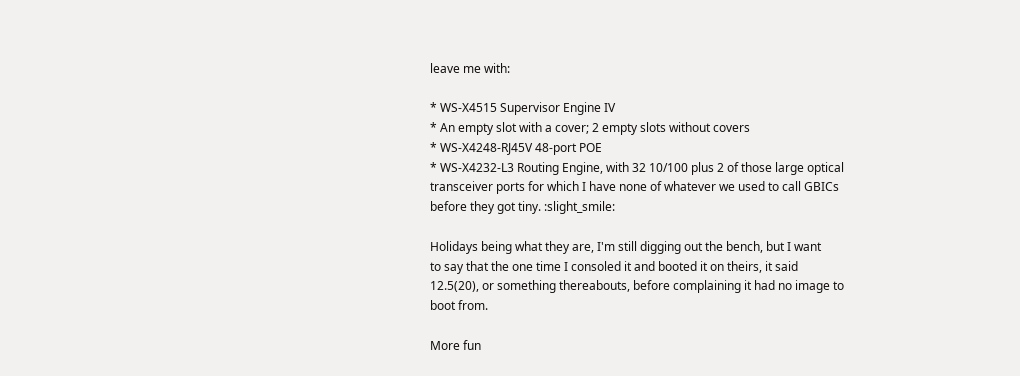leave me with:

* WS-X4515 Supervisor Engine IV
* An empty slot with a cover; 2 empty slots without covers
* WS-X4248-RJ45V 48-port POE
* WS-X4232-L3 Routing Engine, with 32 10/100 plus 2 of those large optical
transceiver ports for which I have none of whatever we used to call GBICs
before they got tiny. :slight_smile:

Holidays being what they are, I'm still digging out the bench, but I want
to say that the one time I consoled it and booted it on theirs, it said
12.5(20), or something thereabouts, before complaining it had no image to
boot from.

More fun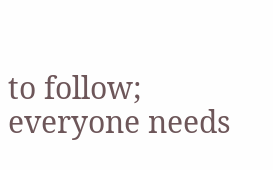to follow; everyone needs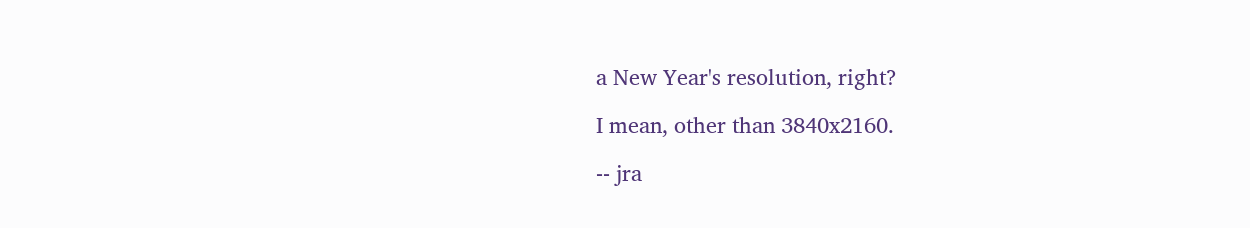a New Year's resolution, right?

I mean, other than 3840x2160.

-- jra